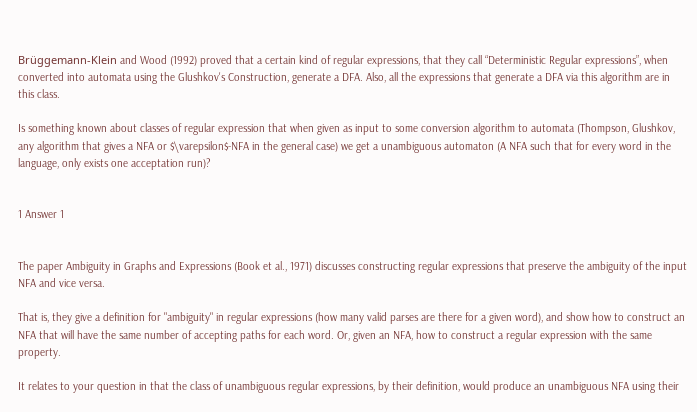Brüggemann-Klein and Wood (1992) proved that a certain kind of regular expressions, that they call “Deterministic Regular expressions”, when converted into automata using the Glushkov's Construction, generate a DFA. Also, all the expressions that generate a DFA via this algorithm are in this class.

Is something known about classes of regular expression that when given as input to some conversion algorithm to automata (Thompson, Glushkov, any algorithm that gives a NFA or $\varepsilon$-NFA in the general case) we get a unambiguous automaton (A NFA such that for every word in the language, only exists one acceptation run)?


1 Answer 1


The paper Ambiguity in Graphs and Expressions (Book et al., 1971) discusses constructing regular expressions that preserve the ambiguity of the input NFA and vice versa.

That is, they give a definition for "ambiguity" in regular expressions (how many valid parses are there for a given word), and show how to construct an NFA that will have the same number of accepting paths for each word. Or, given an NFA, how to construct a regular expression with the same property.

It relates to your question in that the class of unambiguous regular expressions, by their definition, would produce an unambiguous NFA using their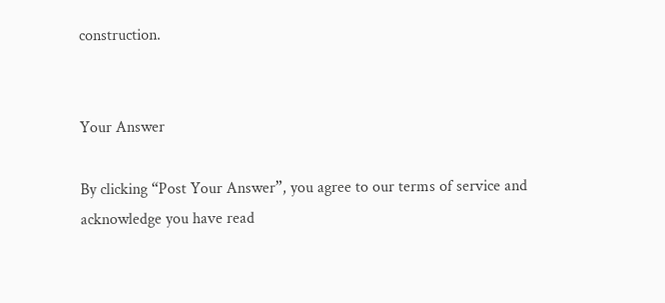construction.


Your Answer

By clicking “Post Your Answer”, you agree to our terms of service and acknowledge you have read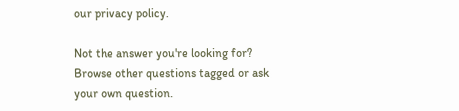our privacy policy.

Not the answer you're looking for? Browse other questions tagged or ask your own question.